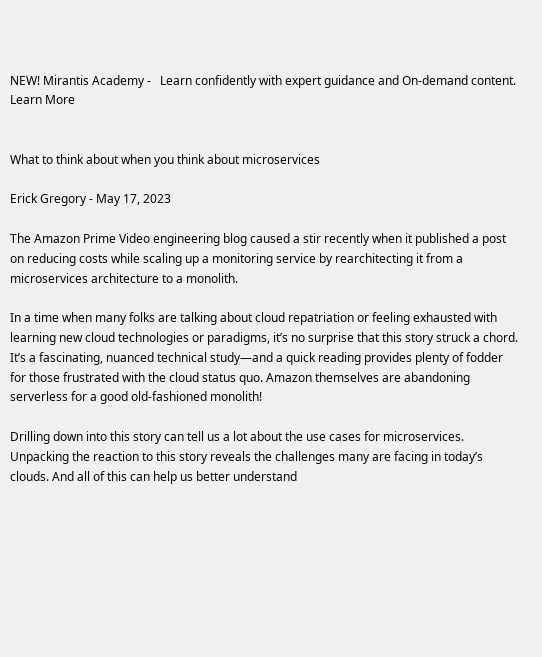NEW! Mirantis Academy -   Learn confidently with expert guidance and On-demand content.   Learn More


What to think about when you think about microservices

Erick Gregory - May 17, 2023

The Amazon Prime Video engineering blog caused a stir recently when it published a post on reducing costs while scaling up a monitoring service by rearchitecting it from a microservices architecture to a monolith.

In a time when many folks are talking about cloud repatriation or feeling exhausted with learning new cloud technologies or paradigms, it’s no surprise that this story struck a chord. It’s a fascinating, nuanced technical study—and a quick reading provides plenty of fodder for those frustrated with the cloud status quo. Amazon themselves are abandoning serverless for a good old-fashioned monolith!

Drilling down into this story can tell us a lot about the use cases for microservices. Unpacking the reaction to this story reveals the challenges many are facing in today’s clouds. And all of this can help us better understand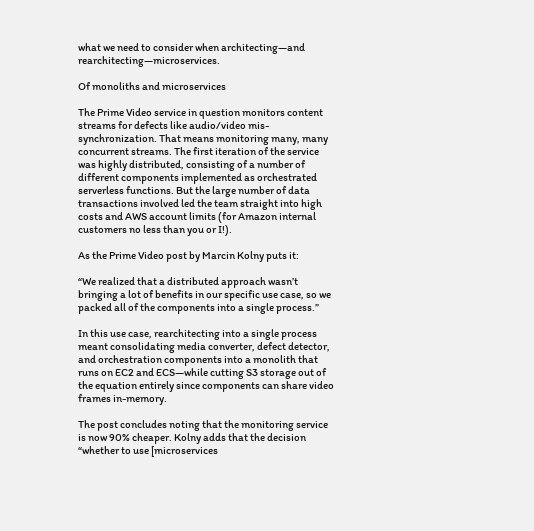what we need to consider when architecting—and rearchitecting—microservices.

Of monoliths and microservices

The Prime Video service in question monitors content streams for defects like audio/video mis-synchronization. That means monitoring many, many concurrent streams. The first iteration of the service was highly distributed, consisting of a number of different components implemented as orchestrated serverless functions. But the large number of data transactions involved led the team straight into high costs and AWS account limits (for Amazon internal customers no less than you or I!).

As the Prime Video post by Marcin Kolny puts it:

“We realized that a distributed approach wasn’t bringing a lot of benefits in our specific use case, so we packed all of the components into a single process.”

In this use case, rearchitecting into a single process meant consolidating media converter, defect detector, and orchestration components into a monolith that runs on EC2 and ECS—while cutting S3 storage out of the equation entirely since components can share video frames in-memory.

The post concludes noting that the monitoring service is now 90% cheaper. Kolny adds that the decision “whether to use [microservices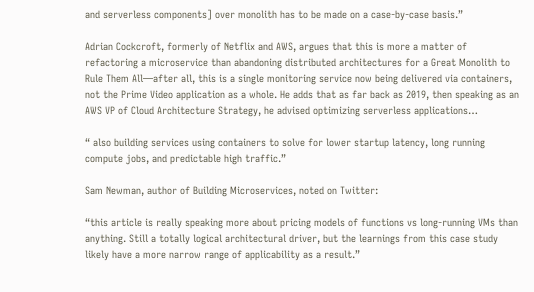and serverless components] over monolith has to be made on a case-by-case basis.”

Adrian Cockcroft, formerly of Netflix and AWS, argues that this is more a matter of refactoring a microservice than abandoning distributed architectures for a Great Monolith to Rule Them All—after all, this is a single monitoring service now being delivered via containers, not the Prime Video application as a whole. He adds that as far back as 2019, then speaking as an AWS VP of Cloud Architecture Strategy, he advised optimizing serverless applications…

“ also building services using containers to solve for lower startup latency, long running compute jobs, and predictable high traffic.”

Sam Newman, author of Building Microservices, noted on Twitter:

“this article is really speaking more about pricing models of functions vs long-running VMs than anything. Still a totally logical architectural driver, but the learnings from this case study likely have a more narrow range of applicability as a result.”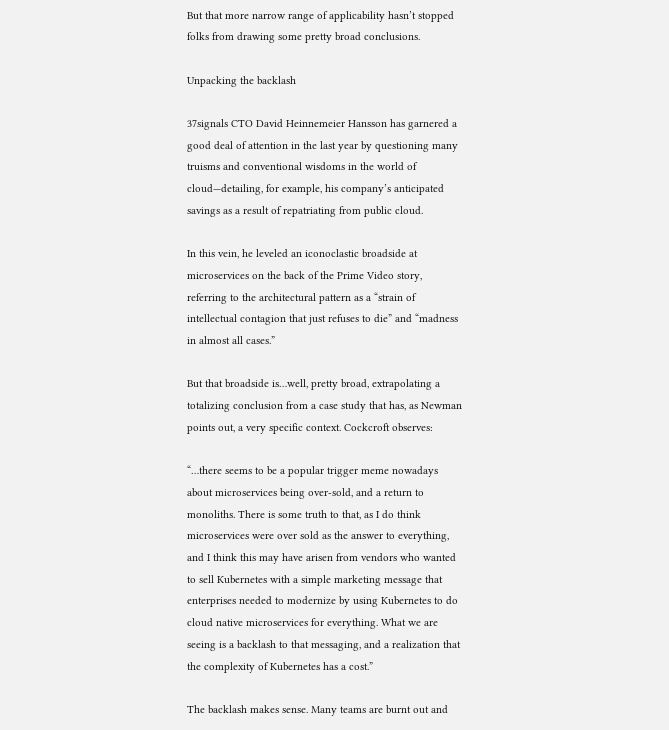But that more narrow range of applicability hasn’t stopped folks from drawing some pretty broad conclusions.

Unpacking the backlash

37signals CTO David Heinnemeier Hansson has garnered a good deal of attention in the last year by questioning many truisms and conventional wisdoms in the world of cloud—detailing, for example, his company’s anticipated savings as a result of repatriating from public cloud.

In this vein, he leveled an iconoclastic broadside at microservices on the back of the Prime Video story, referring to the architectural pattern as a “strain of intellectual contagion that just refuses to die” and “madness in almost all cases.”

But that broadside is…well, pretty broad, extrapolating a totalizing conclusion from a case study that has, as Newman points out, a very specific context. Cockcroft observes:

“…there seems to be a popular trigger meme nowadays about microservices being over-sold, and a return to monoliths. There is some truth to that, as I do think microservices were over sold as the answer to everything, and I think this may have arisen from vendors who wanted to sell Kubernetes with a simple marketing message that enterprises needed to modernize by using Kubernetes to do cloud native microservices for everything. What we are seeing is a backlash to that messaging, and a realization that the complexity of Kubernetes has a cost.”

The backlash makes sense. Many teams are burnt out and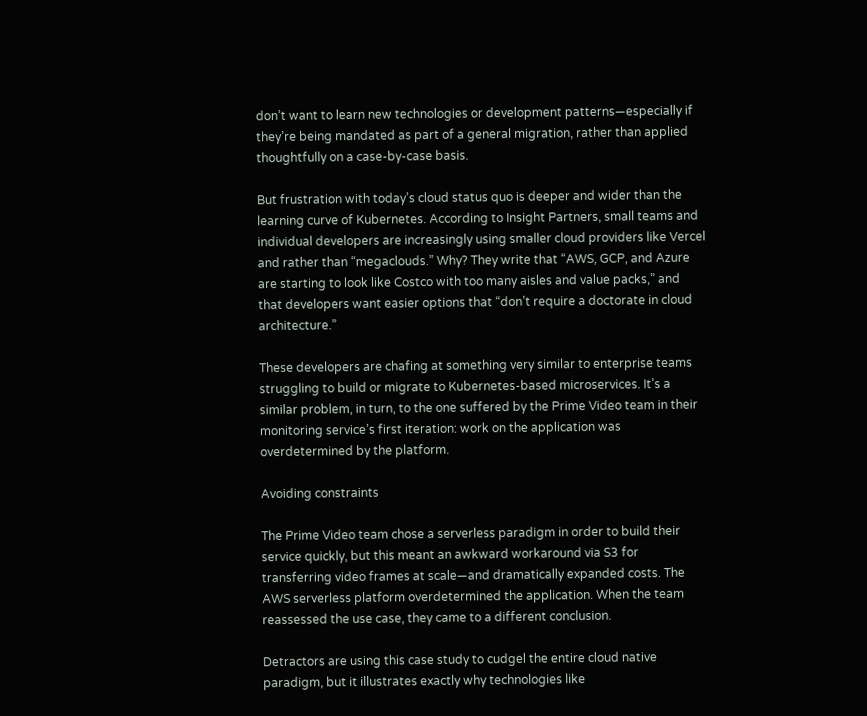don’t want to learn new technologies or development patterns—especially if they’re being mandated as part of a general migration, rather than applied thoughtfully on a case-by-case basis.

But frustration with today’s cloud status quo is deeper and wider than the learning curve of Kubernetes. According to Insight Partners, small teams and individual developers are increasingly using smaller cloud providers like Vercel and rather than “megaclouds.” Why? They write that “AWS, GCP, and Azure are starting to look like Costco with too many aisles and value packs,” and that developers want easier options that “don’t require a doctorate in cloud architecture.”

These developers are chafing at something very similar to enterprise teams struggling to build or migrate to Kubernetes-based microservices. It’s a similar problem, in turn, to the one suffered by the Prime Video team in their monitoring service’s first iteration: work on the application was overdetermined by the platform.

Avoiding constraints

The Prime Video team chose a serverless paradigm in order to build their service quickly, but this meant an awkward workaround via S3 for transferring video frames at scale—and dramatically expanded costs. The AWS serverless platform overdetermined the application. When the team reassessed the use case, they came to a different conclusion.

Detractors are using this case study to cudgel the entire cloud native paradigm, but it illustrates exactly why technologies like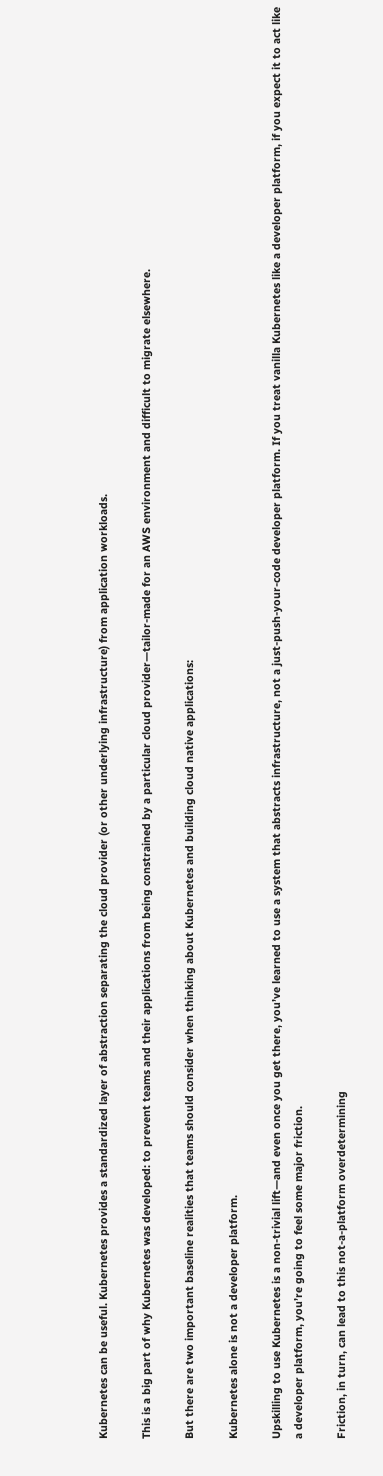Kubernetes can be useful. Kubernetes provides a standardized layer of abstraction separating the cloud provider (or other underlying infrastructure) from application workloads.

This is a big part of why Kubernetes was developed: to prevent teams and their applications from being constrained by a particular cloud provider—tailor-made for an AWS environment and difficult to migrate elsewhere.

But there are two important baseline realities that teams should consider when thinking about Kubernetes and building cloud native applications:

Kubernetes alone is not a developer platform.

Upskilling to use Kubernetes is a non-trivial lift—and even once you get there, you’ve learned to use a system that abstracts infrastructure, not a just-push-your-code developer platform. If you treat vanilla Kubernetes like a developer platform, if you expect it to act like a developer platform, you’re going to feel some major friction.

Friction, in turn, can lead to this not-a-platform overdetermining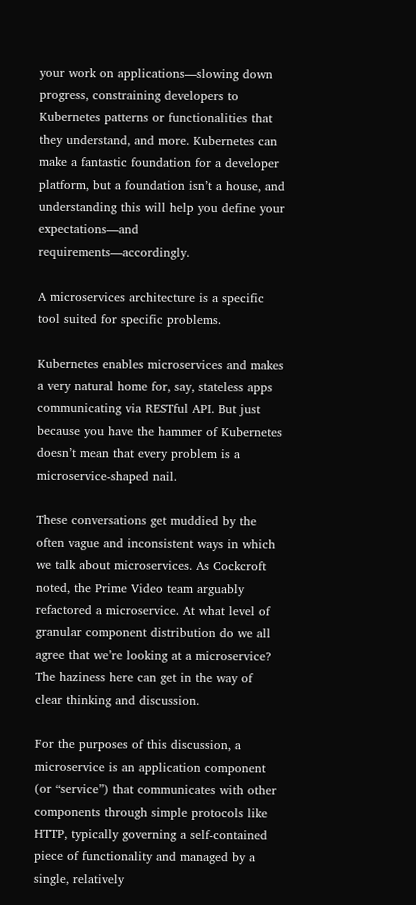your work on applications—slowing down progress, constraining developers to Kubernetes patterns or functionalities that they understand, and more. Kubernetes can make a fantastic foundation for a developer platform, but a foundation isn’t a house, and understanding this will help you define your expectations—and requirements—accordingly.

A microservices architecture is a specific tool suited for specific problems.

Kubernetes enables microservices and makes a very natural home for, say, stateless apps communicating via RESTful API. But just because you have the hammer of Kubernetes doesn’t mean that every problem is a microservice-shaped nail.

These conversations get muddied by the often vague and inconsistent ways in which we talk about microservices. As Cockcroft noted, the Prime Video team arguably refactored a microservice. At what level of granular component distribution do we all agree that we’re looking at a microservice? The haziness here can get in the way of clear thinking and discussion.

For the purposes of this discussion, a microservice is an application component (or “service”) that communicates with other components through simple protocols like HTTP, typically governing a self-contained piece of functionality and managed by a single, relatively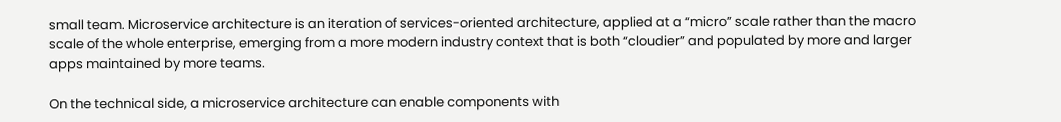small team. Microservice architecture is an iteration of services-oriented architecture, applied at a “micro” scale rather than the macro scale of the whole enterprise, emerging from a more modern industry context that is both “cloudier” and populated by more and larger apps maintained by more teams.

On the technical side, a microservice architecture can enable components with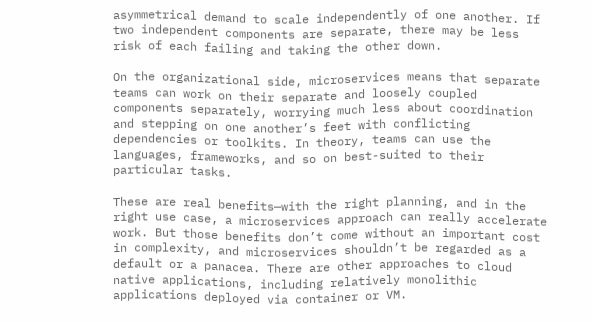asymmetrical demand to scale independently of one another. If two independent components are separate, there may be less risk of each failing and taking the other down.

On the organizational side, microservices means that separate teams can work on their separate and loosely coupled components separately, worrying much less about coordination and stepping on one another’s feet with conflicting dependencies or toolkits. In theory, teams can use the languages, frameworks, and so on best-suited to their particular tasks.

These are real benefits—with the right planning, and in the right use case, a microservices approach can really accelerate work. But those benefits don’t come without an important cost in complexity, and microservices shouldn’t be regarded as a default or a panacea. There are other approaches to cloud native applications, including relatively monolithic applications deployed via container or VM.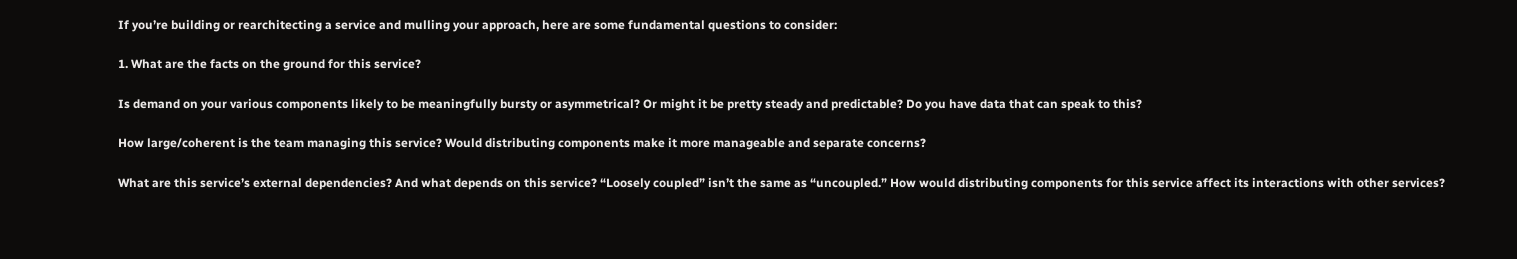If you’re building or rearchitecting a service and mulling your approach, here are some fundamental questions to consider:

1. What are the facts on the ground for this service?

Is demand on your various components likely to be meaningfully bursty or asymmetrical? Or might it be pretty steady and predictable? Do you have data that can speak to this?

How large/coherent is the team managing this service? Would distributing components make it more manageable and separate concerns?

What are this service’s external dependencies? And what depends on this service? “Loosely coupled” isn’t the same as “uncoupled.” How would distributing components for this service affect its interactions with other services?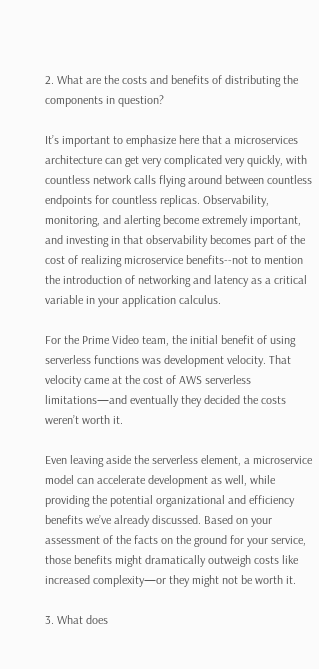2. What are the costs and benefits of distributing the components in question?

It’s important to emphasize here that a microservices architecture can get very complicated very quickly, with countless network calls flying around between countless endpoints for countless replicas. Observability, monitoring, and alerting become extremely important, and investing in that observability becomes part of the cost of realizing microservice benefits--not to mention the introduction of networking and latency as a critical variable in your application calculus.

For the Prime Video team, the initial benefit of using serverless functions was development velocity. That velocity came at the cost of AWS serverless limitations—and eventually they decided the costs weren’t worth it.

Even leaving aside the serverless element, a microservice model can accelerate development as well, while providing the potential organizational and efficiency benefits we’ve already discussed. Based on your assessment of the facts on the ground for your service, those benefits might dramatically outweigh costs like increased complexity—or they might not be worth it.

3. What does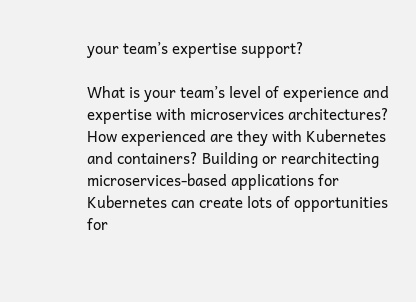your team’s expertise support?

What is your team’s level of experience and expertise with microservices architectures? How experienced are they with Kubernetes and containers? Building or rearchitecting microservices-based applications for Kubernetes can create lots of opportunities for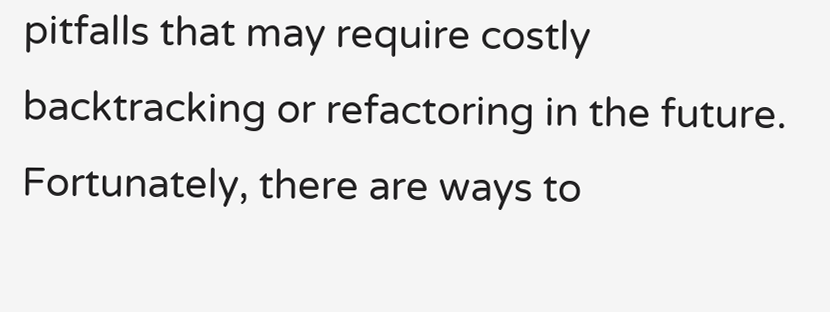pitfalls that may require costly backtracking or refactoring in the future. Fortunately, there are ways to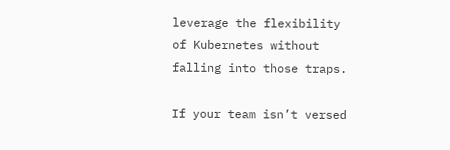leverage the flexibility of Kubernetes without falling into those traps.

If your team isn’t versed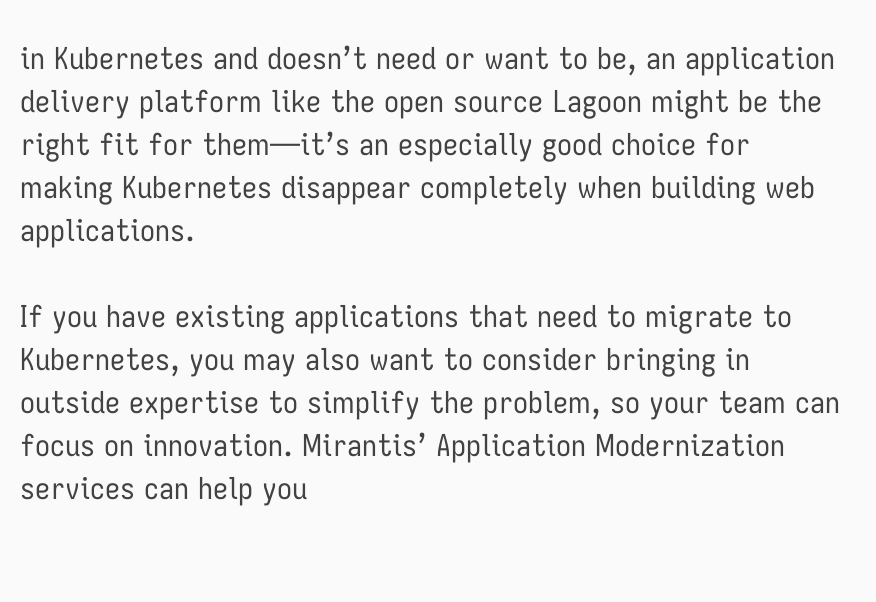in Kubernetes and doesn’t need or want to be, an application delivery platform like the open source Lagoon might be the right fit for them—it’s an especially good choice for making Kubernetes disappear completely when building web applications.

If you have existing applications that need to migrate to Kubernetes, you may also want to consider bringing in outside expertise to simplify the problem, so your team can focus on innovation. Mirantis’ Application Modernization services can help you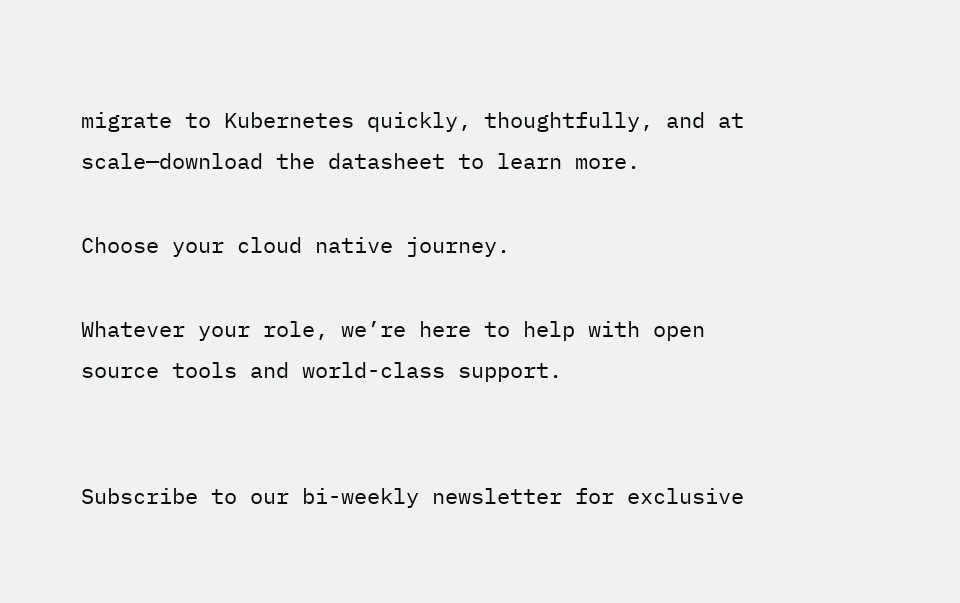migrate to Kubernetes quickly, thoughtfully, and at scale—download the datasheet to learn more.

Choose your cloud native journey.

Whatever your role, we’re here to help with open source tools and world-class support.


Subscribe to our bi-weekly newsletter for exclusive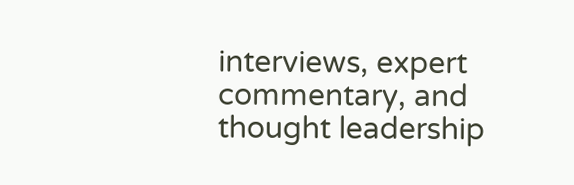interviews, expert commentary, and thought leadership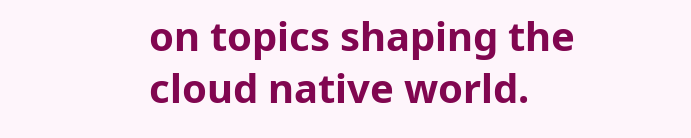on topics shaping the cloud native world.